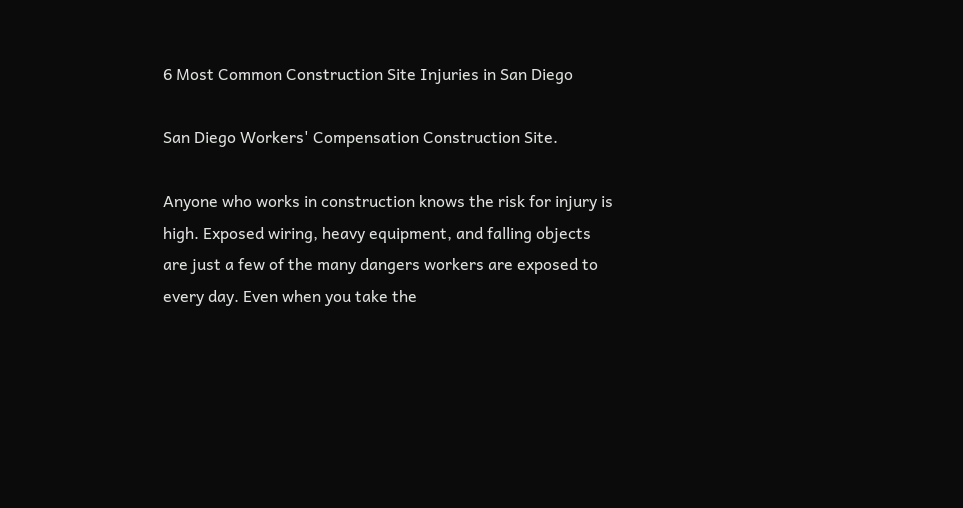6 Most Common Construction Site Injuries in San Diego

San Diego Workers' Compensation Construction Site.

Anyone who works in construction knows the risk for injury is high. Exposed wiring, heavy equipment, and falling objects are just a few of the many dangers workers are exposed to every day. Even when you take the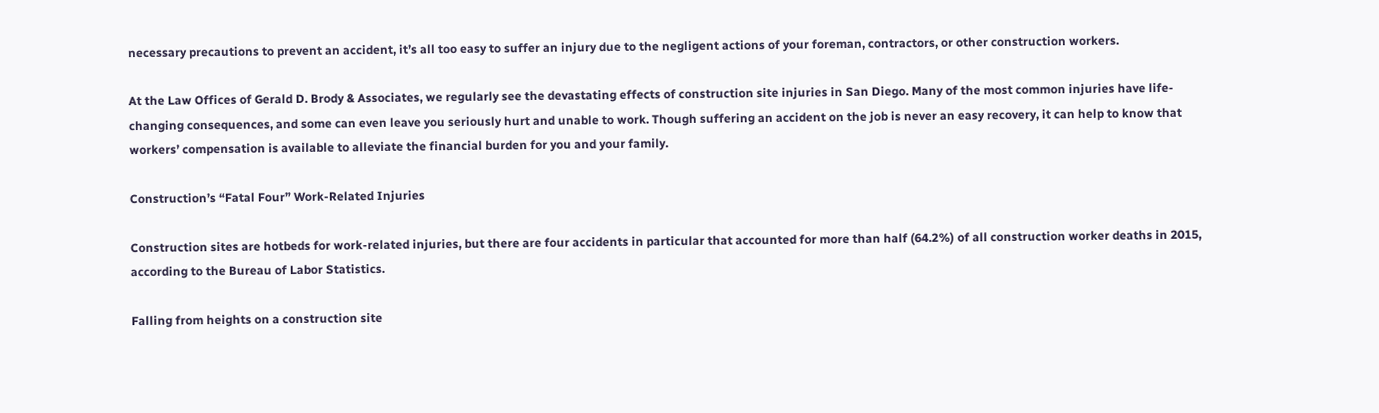necessary precautions to prevent an accident, it’s all too easy to suffer an injury due to the negligent actions of your foreman, contractors, or other construction workers.

At the Law Offices of Gerald D. Brody & Associates, we regularly see the devastating effects of construction site injuries in San Diego. Many of the most common injuries have life-changing consequences, and some can even leave you seriously hurt and unable to work. Though suffering an accident on the job is never an easy recovery, it can help to know that workers’ compensation is available to alleviate the financial burden for you and your family.

Construction’s “Fatal Four” Work-Related Injuries

Construction sites are hotbeds for work-related injuries, but there are four accidents in particular that accounted for more than half (64.2%) of all construction worker deaths in 2015, according to the Bureau of Labor Statistics.

Falling from heights on a construction site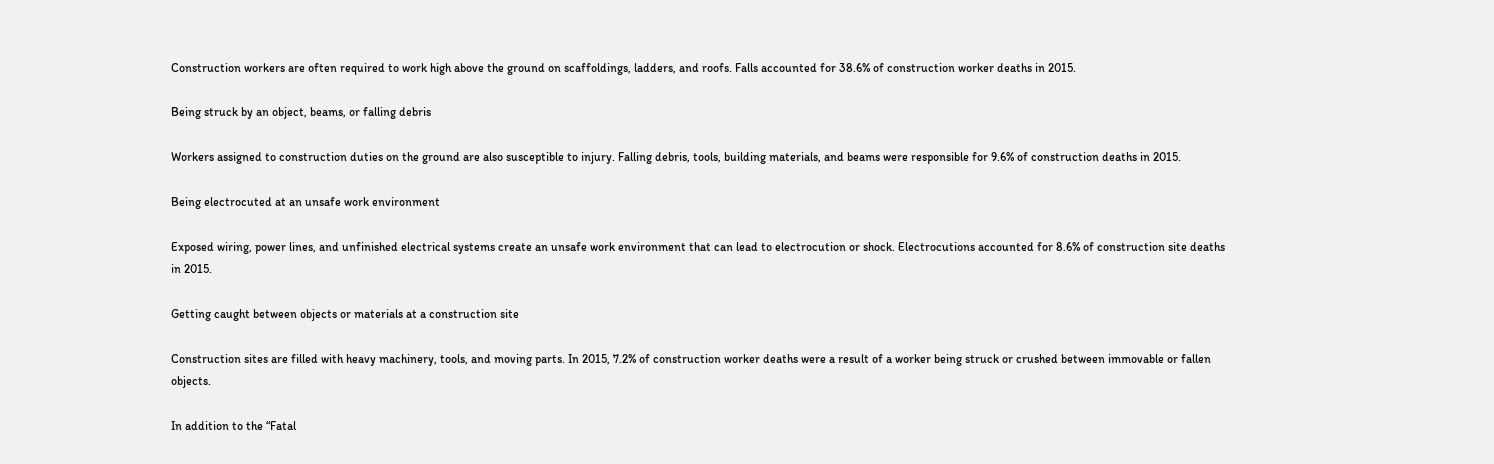Construction workers are often required to work high above the ground on scaffoldings, ladders, and roofs. Falls accounted for 38.6% of construction worker deaths in 2015.

Being struck by an object, beams, or falling debris

Workers assigned to construction duties on the ground are also susceptible to injury. Falling debris, tools, building materials, and beams were responsible for 9.6% of construction deaths in 2015.

Being electrocuted at an unsafe work environment

Exposed wiring, power lines, and unfinished electrical systems create an unsafe work environment that can lead to electrocution or shock. Electrocutions accounted for 8.6% of construction site deaths in 2015.

Getting caught between objects or materials at a construction site

Construction sites are filled with heavy machinery, tools, and moving parts. In 2015, 7.2% of construction worker deaths were a result of a worker being struck or crushed between immovable or fallen objects.

In addition to the “Fatal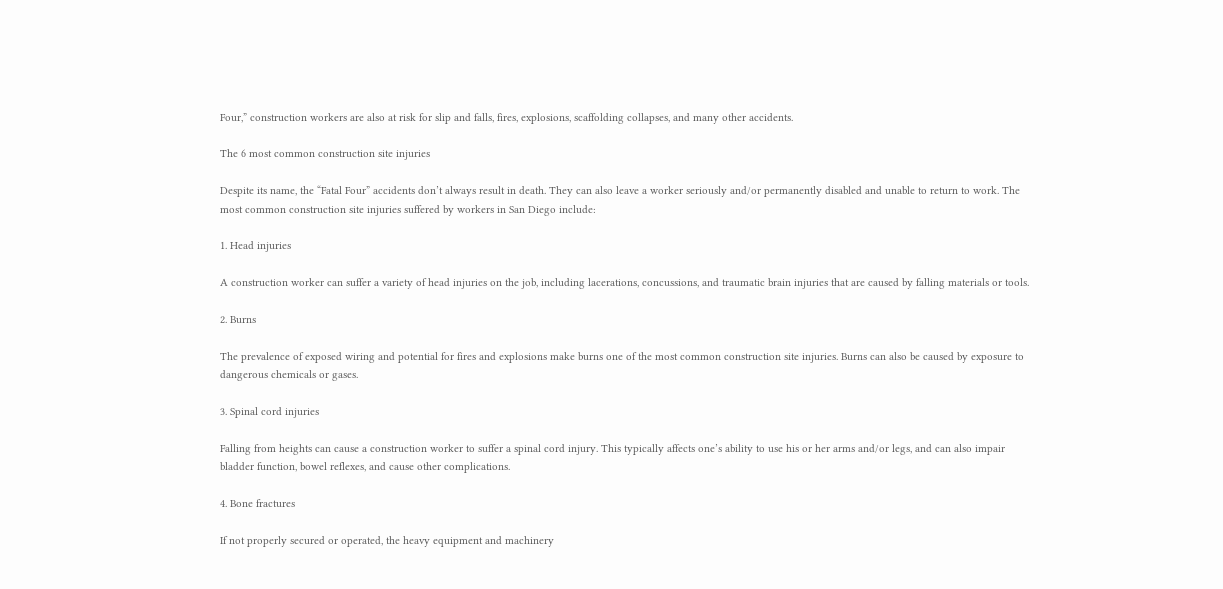Four,” construction workers are also at risk for slip and falls, fires, explosions, scaffolding collapses, and many other accidents.

The 6 most common construction site injuries

Despite its name, the “Fatal Four” accidents don’t always result in death. They can also leave a worker seriously and/or permanently disabled and unable to return to work. The most common construction site injuries suffered by workers in San Diego include:

1. Head injuries

A construction worker can suffer a variety of head injuries on the job, including lacerations, concussions, and traumatic brain injuries that are caused by falling materials or tools.

2. Burns

The prevalence of exposed wiring and potential for fires and explosions make burns one of the most common construction site injuries. Burns can also be caused by exposure to dangerous chemicals or gases.

3. Spinal cord injuries

Falling from heights can cause a construction worker to suffer a spinal cord injury. This typically affects one’s ability to use his or her arms and/or legs, and can also impair bladder function, bowel reflexes, and cause other complications.

4. Bone fractures

If not properly secured or operated, the heavy equipment and machinery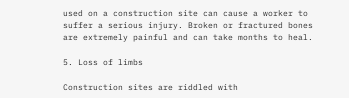used on a construction site can cause a worker to suffer a serious injury. Broken or fractured bones are extremely painful and can take months to heal.

5. Loss of limbs

Construction sites are riddled with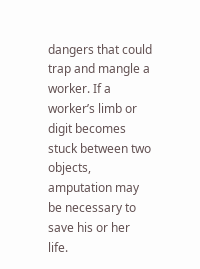dangers that could trap and mangle a worker. If a worker’s limb or digit becomes stuck between two objects, amputation may be necessary to save his or her life.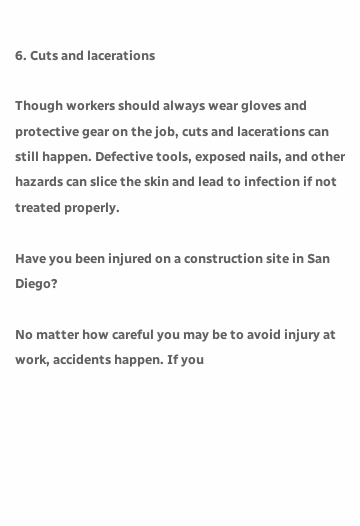6. Cuts and lacerations

Though workers should always wear gloves and protective gear on the job, cuts and lacerations can still happen. Defective tools, exposed nails, and other hazards can slice the skin and lead to infection if not treated properly.

Have you been injured on a construction site in San Diego?

No matter how careful you may be to avoid injury at work, accidents happen. If you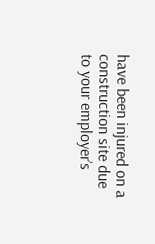have been injured on a construction site due to your employer’s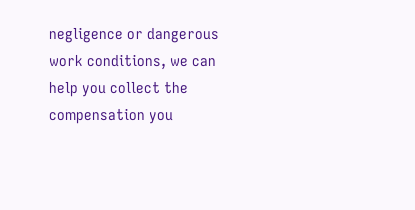negligence or dangerous work conditions, we can help you collect the compensation you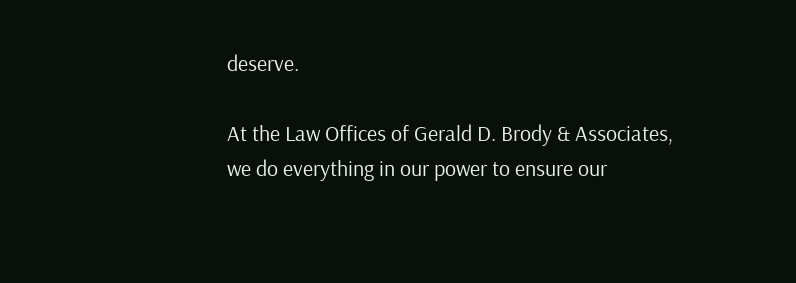deserve.

At the Law Offices of Gerald D. Brody & Associates, we do everything in our power to ensure our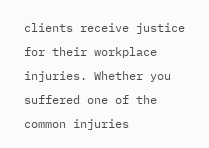clients receive justice for their workplace injuries. Whether you suffered one of the common injuries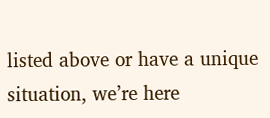listed above or have a unique situation, we’re here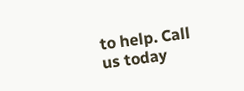to help. Call us today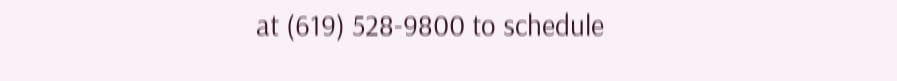at (619) 528-9800 to schedule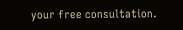your free consultation.